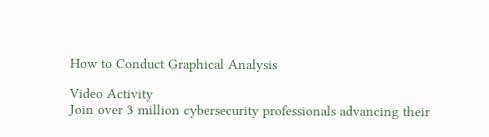How to Conduct Graphical Analysis

Video Activity
Join over 3 million cybersecurity professionals advancing their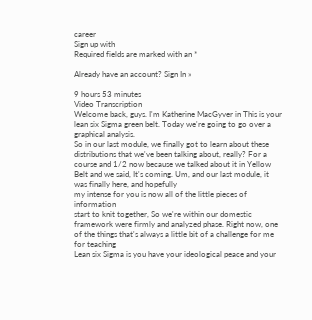career
Sign up with
Required fields are marked with an *

Already have an account? Sign In »

9 hours 53 minutes
Video Transcription
Welcome back, guys. I'm Katherine MacGyver in This is your lean six Sigma green belt. Today we're going to go over a graphical analysis.
So in our last module, we finally got to learn about these distributions that we've been talking about, really? For a course and 1/2 now because we talked about it in Yellow Belt and we said, It's coming. Um, and our last module, it was finally here, and hopefully
my intense for you is now all of the little pieces of information
start to knit together, So we're within our domestic framework were firmly and analyzed phase. Right now, one of the things that's always a little bit of a challenge for me for teaching
Lean six Sigma is you have your ideological peace and your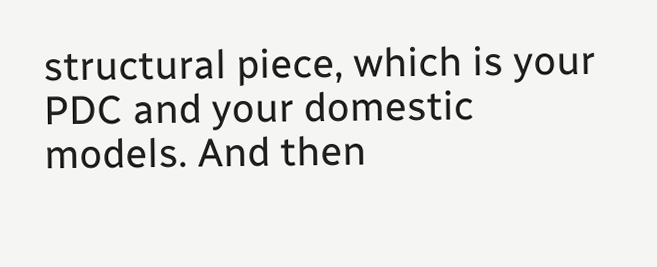structural piece, which is your PDC and your domestic models. And then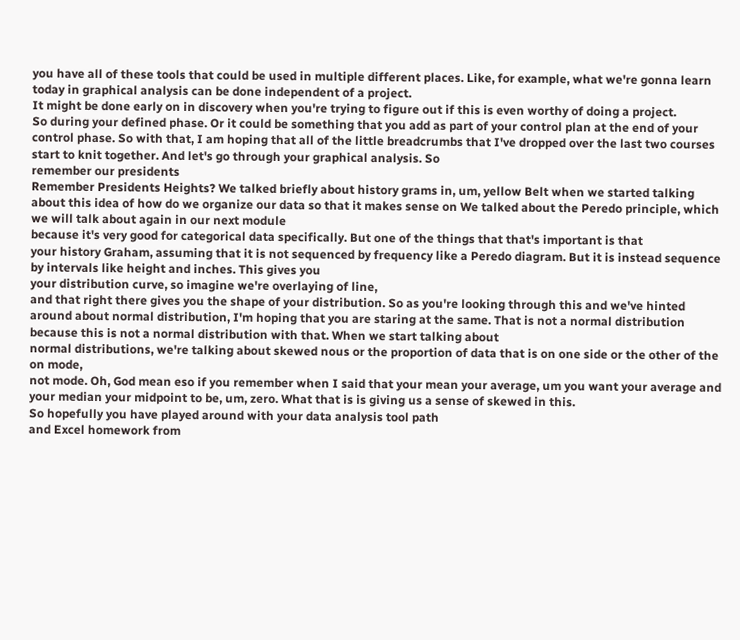you have all of these tools that could be used in multiple different places. Like, for example, what we're gonna learn today in graphical analysis can be done independent of a project.
It might be done early on in discovery when you're trying to figure out if this is even worthy of doing a project.
So during your defined phase. Or it could be something that you add as part of your control plan at the end of your control phase. So with that, I am hoping that all of the little breadcrumbs that I've dropped over the last two courses start to knit together. And let's go through your graphical analysis. So
remember our presidents
Remember Presidents Heights? We talked briefly about history grams in, um, yellow Belt when we started talking about this idea of how do we organize our data so that it makes sense on We talked about the Peredo principle, which we will talk about again in our next module
because it's very good for categorical data specifically. But one of the things that that's important is that
your history Graham, assuming that it is not sequenced by frequency like a Peredo diagram. But it is instead sequence by intervals like height and inches. This gives you
your distribution curve, so imagine we're overlaying of line,
and that right there gives you the shape of your distribution. So as you're looking through this and we've hinted around about normal distribution, I'm hoping that you are staring at the same. That is not a normal distribution because this is not a normal distribution with that. When we start talking about
normal distributions, we're talking about skewed nous or the proportion of data that is on one side or the other of the on mode,
not mode. Oh, God mean eso if you remember when I said that your mean your average, um you want your average and your median your midpoint to be, um, zero. What that is is giving us a sense of skewed in this.
So hopefully you have played around with your data analysis tool path
and Excel homework from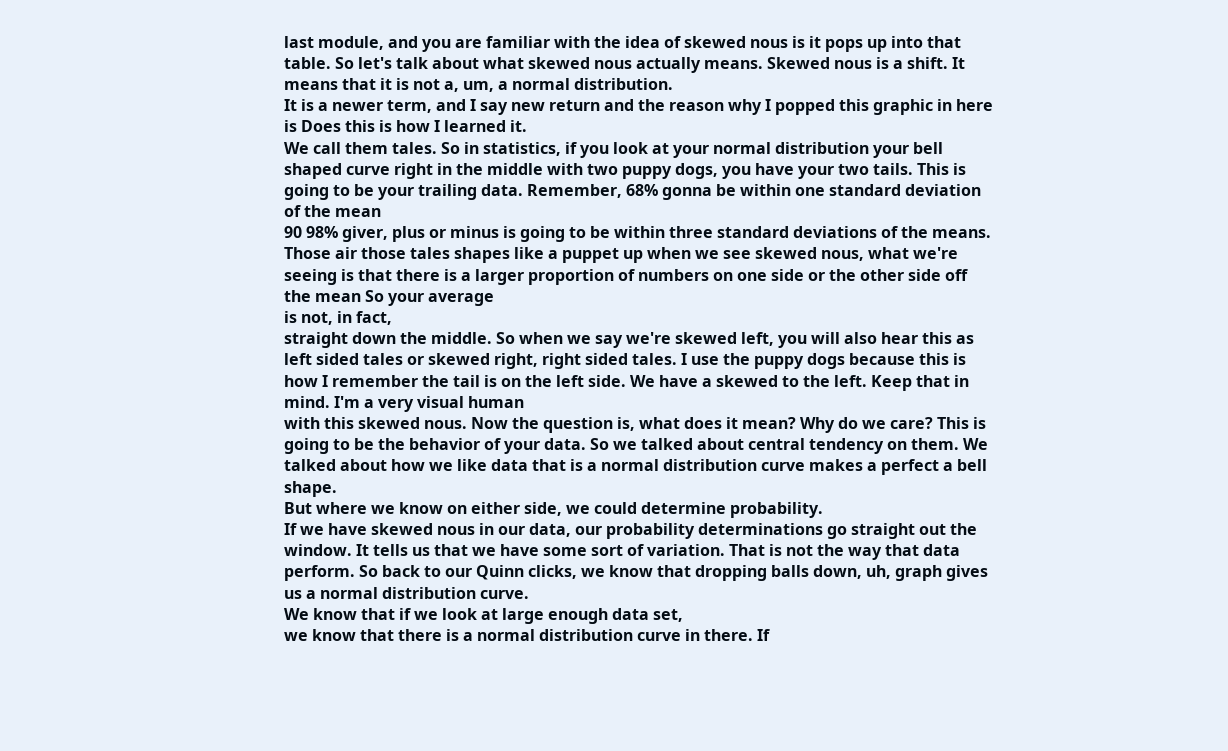last module, and you are familiar with the idea of skewed nous is it pops up into that table. So let's talk about what skewed nous actually means. Skewed nous is a shift. It means that it is not a, um, a normal distribution.
It is a newer term, and I say new return and the reason why I popped this graphic in here is Does this is how I learned it.
We call them tales. So in statistics, if you look at your normal distribution your bell shaped curve right in the middle with two puppy dogs, you have your two tails. This is going to be your trailing data. Remember, 68% gonna be within one standard deviation of the mean
90 98% giver, plus or minus is going to be within three standard deviations of the means. Those air those tales shapes like a puppet up when we see skewed nous, what we're seeing is that there is a larger proportion of numbers on one side or the other side off the mean So your average
is not, in fact,
straight down the middle. So when we say we're skewed left, you will also hear this as left sided tales or skewed right, right sided tales. I use the puppy dogs because this is how I remember the tail is on the left side. We have a skewed to the left. Keep that in mind. I'm a very visual human
with this skewed nous. Now the question is, what does it mean? Why do we care? This is going to be the behavior of your data. So we talked about central tendency on them. We talked about how we like data that is a normal distribution curve makes a perfect a bell shape.
But where we know on either side, we could determine probability.
If we have skewed nous in our data, our probability determinations go straight out the window. It tells us that we have some sort of variation. That is not the way that data perform. So back to our Quinn clicks, we know that dropping balls down, uh, graph gives us a normal distribution curve.
We know that if we look at large enough data set,
we know that there is a normal distribution curve in there. If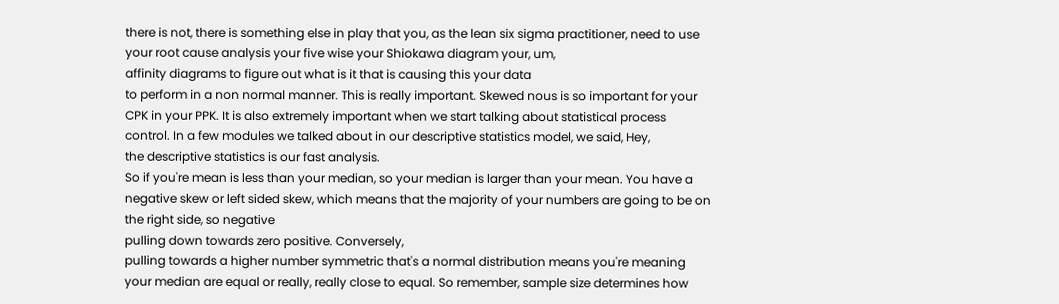there is not, there is something else in play that you, as the lean six sigma practitioner, need to use your root cause analysis your five wise your Shiokawa diagram your, um,
affinity diagrams to figure out what is it that is causing this your data
to perform in a non normal manner. This is really important. Skewed nous is so important for your CPK in your PPK. It is also extremely important when we start talking about statistical process control. In a few modules we talked about in our descriptive statistics model, we said, Hey,
the descriptive statistics is our fast analysis.
So if you're mean is less than your median, so your median is larger than your mean. You have a negative skew or left sided skew, which means that the majority of your numbers are going to be on the right side, so negative
pulling down towards zero positive. Conversely,
pulling towards a higher number symmetric that's a normal distribution means you're meaning your median are equal or really, really close to equal. So remember, sample size determines how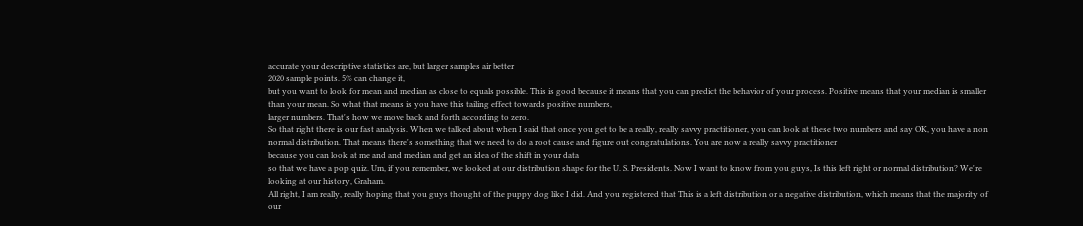accurate your descriptive statistics are, but larger samples air better
2020 sample points. 5% can change it,
but you want to look for mean and median as close to equals possible. This is good because it means that you can predict the behavior of your process. Positive means that your median is smaller than your mean. So what that means is you have this tailing effect towards positive numbers,
larger numbers. That's how we move back and forth according to zero.
So that right there is our fast analysis. When we talked about when I said that once you get to be a really, really savvy practitioner, you can look at these two numbers and say OK, you have a non normal distribution. That means there's something that we need to do a root cause and figure out congratulations. You are now a really savvy practitioner
because you can look at me and and median and get an idea of the shift in your data
so that we have a pop quiz. Um, if you remember, we looked at our distribution shape for the U. S. Presidents. Now I want to know from you guys, Is this left right or normal distribution? We're looking at our history, Graham.
All right, I am really, really hoping that you guys thought of the puppy dog like I did. And you registered that This is a left distribution or a negative distribution, which means that the majority of our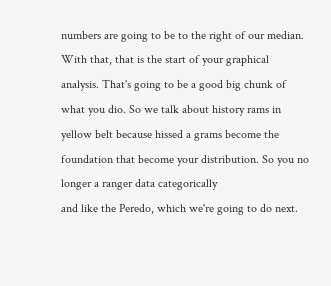numbers are going to be to the right of our median.
With that, that is the start of your graphical analysis. That's going to be a good big chunk of what you dio. So we talk about history rams in yellow belt because hissed a grams become the foundation that become your distribution. So you no longer a ranger data categorically
and like the Peredo, which we're going to do next.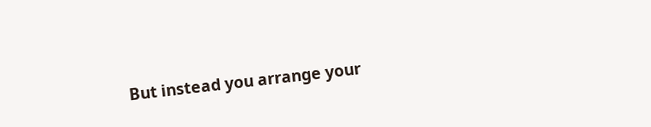But instead you arrange your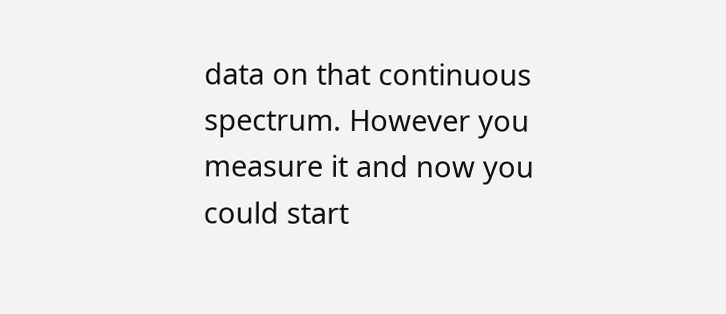data on that continuous spectrum. However you measure it and now you could start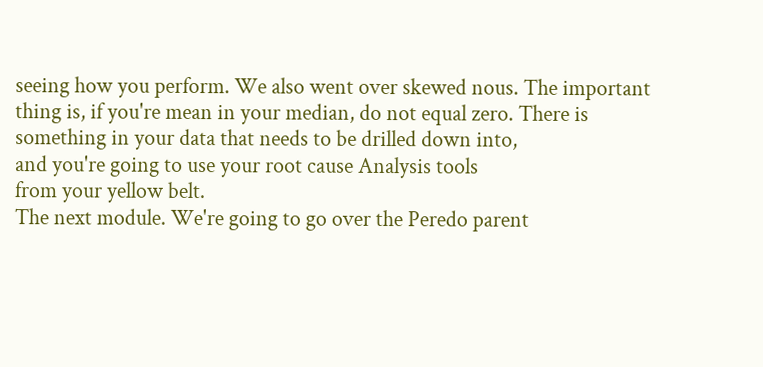seeing how you perform. We also went over skewed nous. The important thing is, if you're mean in your median, do not equal zero. There is something in your data that needs to be drilled down into,
and you're going to use your root cause Analysis tools
from your yellow belt.
The next module. We're going to go over the Peredo parent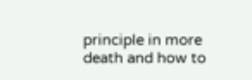principle in more death and how to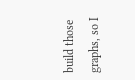build those graphs, so I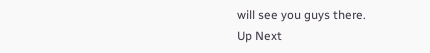will see you guys there.
Up Next